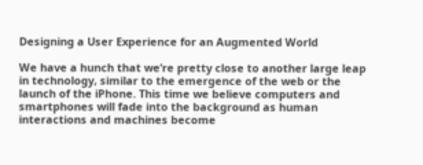Designing a User Experience for an Augmented World

We have a hunch that we’re pretty close to another large leap in technology, similar to the emergence of the web or the launch of the iPhone. This time we believe computers and smartphones will fade into the background as human interactions and machines become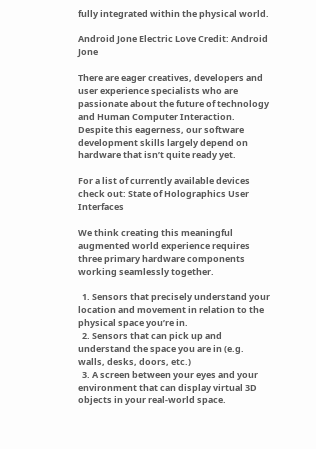fully integrated within the physical world.

Android Jone Electric Love Credit: Android Jone

There are eager creatives, developers and user experience specialists who are passionate about the future of technology and Human Computer Interaction. Despite this eagerness, our software development skills largely depend on hardware that isn’t quite ready yet.

For a list of currently available devices check out: State of Holographics User Interfaces

We think creating this meaningful augmented world experience requires three primary hardware components working seamlessly together.

  1. Sensors that precisely understand your location and movement in relation to the physical space you’re in.
  2. Sensors that can pick up and understand the space you are in (e.g. walls, desks, doors, etc.)
  3. A screen between your eyes and your environment that can display virtual 3D objects in your real-world space.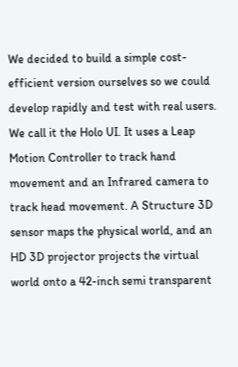We decided to build a simple cost-efficient version ourselves so we could develop rapidly and test with real users. We call it the Holo UI. It uses a Leap Motion Controller to track hand movement and an Infrared camera to track head movement. A Structure 3D sensor maps the physical world, and an HD 3D projector projects the virtual world onto a 42-inch semi transparent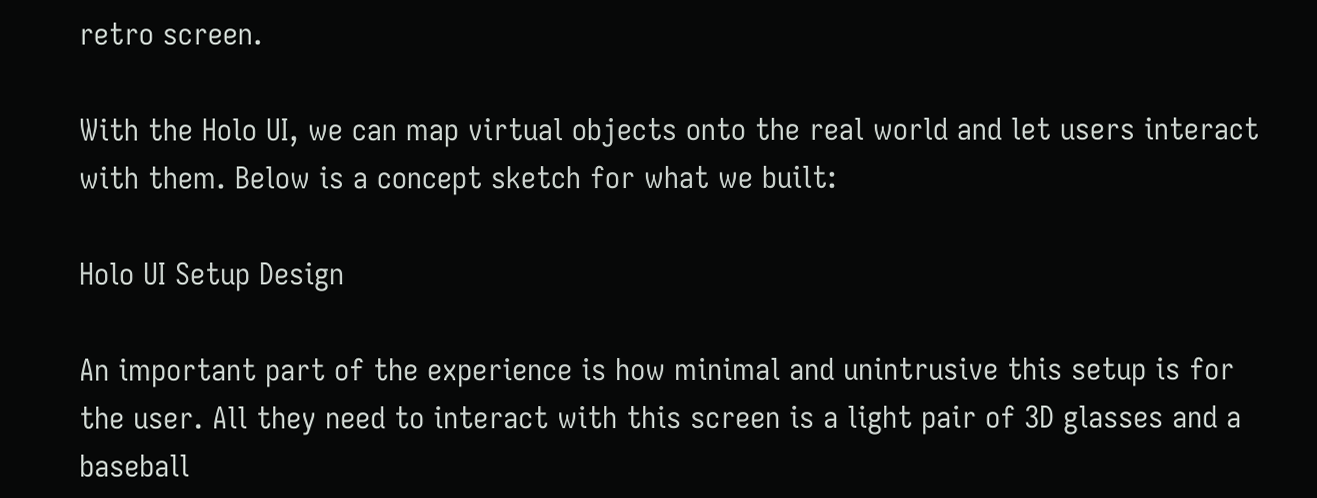retro screen.

With the Holo UI, we can map virtual objects onto the real world and let users interact with them. Below is a concept sketch for what we built:

Holo UI Setup Design

An important part of the experience is how minimal and unintrusive this setup is for the user. All they need to interact with this screen is a light pair of 3D glasses and a baseball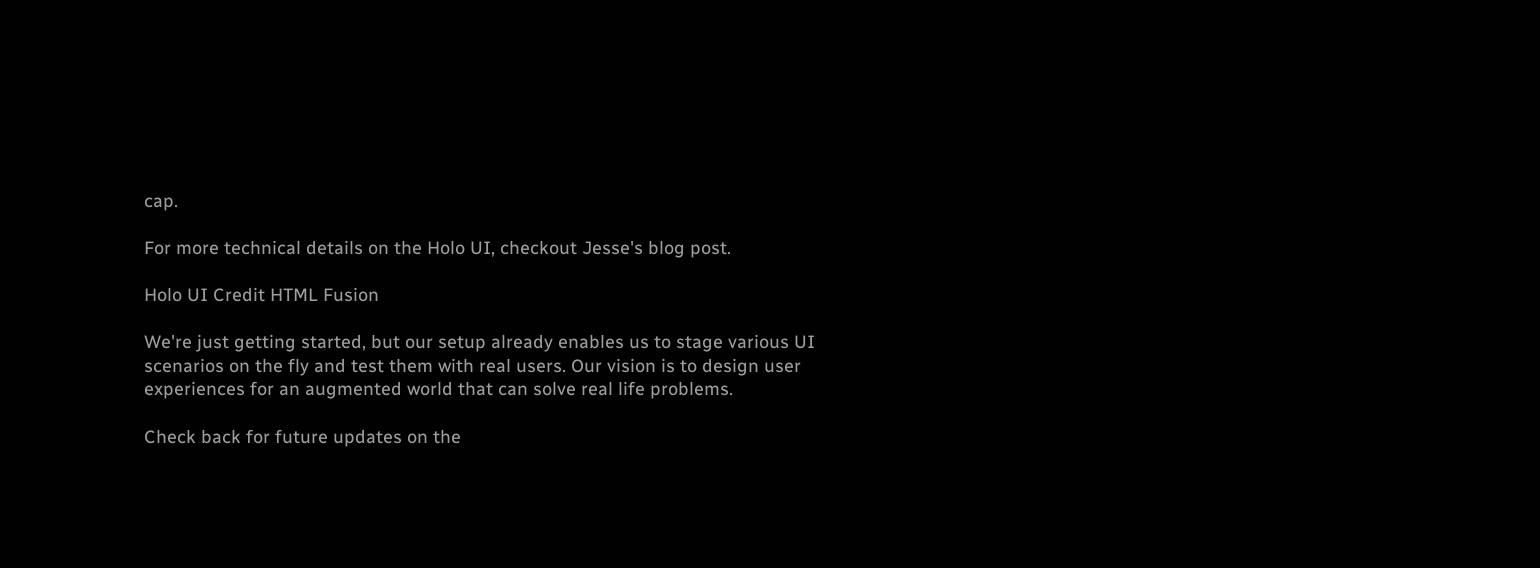cap.

For more technical details on the Holo UI, checkout Jesse's blog post.

Holo UI Credit HTML Fusion

We're just getting started, but our setup already enables us to stage various UI scenarios on the fly and test them with real users. Our vision is to design user experiences for an augmented world that can solve real life problems.

Check back for future updates on the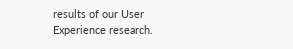results of our User Experience research.